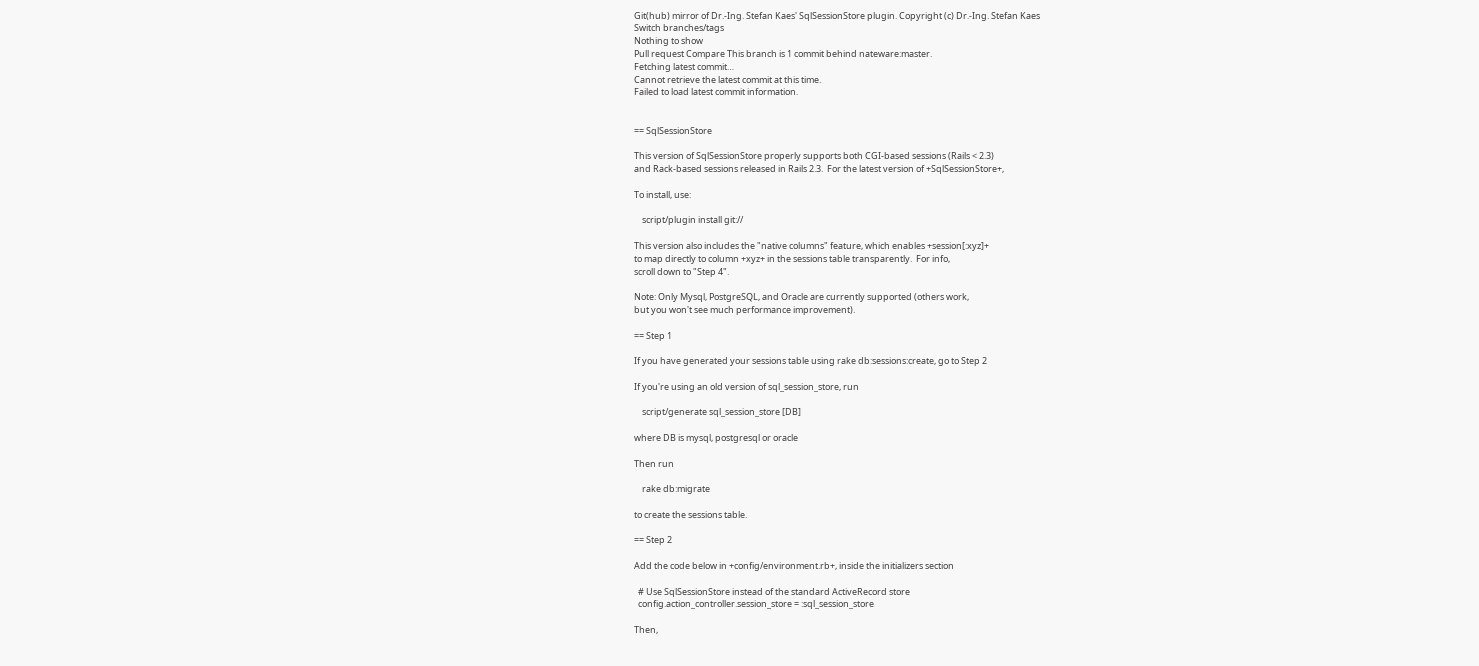Git(hub) mirror of Dr.-Ing. Stefan Kaes' SqlSessionStore plugin. Copyright (c) Dr.-Ing. Stefan Kaes
Switch branches/tags
Nothing to show
Pull request Compare This branch is 1 commit behind nateware:master.
Fetching latest commit…
Cannot retrieve the latest commit at this time.
Failed to load latest commit information.


== SqlSessionStore

This version of SqlSessionStore properly supports both CGI-based sessions (Rails < 2.3)
and Rack-based sessions released in Rails 2.3.  For the latest version of +SqlSessionStore+,

To install, use:

    script/plugin install git://

This version also includes the "native columns" feature, which enables +session[:xyz]+
to map directly to column +xyz+ in the sessions table transparently.  For info,
scroll down to "Step 4".

Note: Only Mysql, PostgreSQL, and Oracle are currently supported (others work,
but you won't see much performance improvement).

== Step 1

If you have generated your sessions table using rake db:sessions:create, go to Step 2

If you're using an old version of sql_session_store, run

    script/generate sql_session_store [DB]

where DB is mysql, postgresql or oracle

Then run

    rake db:migrate

to create the sessions table.

== Step 2

Add the code below in +config/environment.rb+, inside the initializers section

  # Use SqlSessionStore instead of the standard ActiveRecord store
  config.action_controller.session_store = :sql_session_store

Then,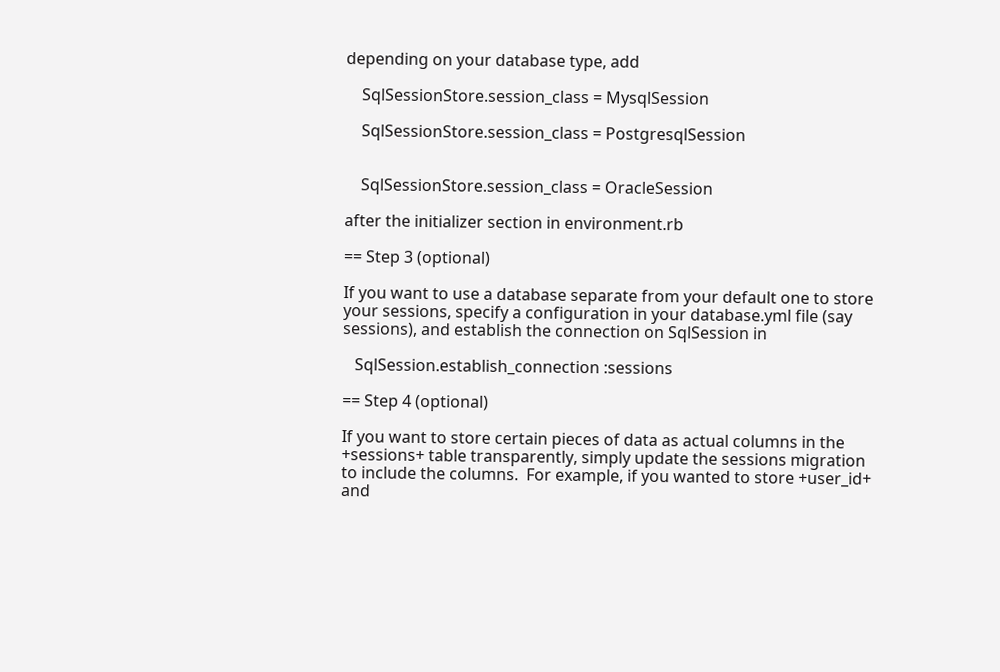depending on your database type, add

    SqlSessionStore.session_class = MysqlSession

    SqlSessionStore.session_class = PostgresqlSession


    SqlSessionStore.session_class = OracleSession

after the initializer section in environment.rb

== Step 3 (optional)

If you want to use a database separate from your default one to store
your sessions, specify a configuration in your database.yml file (say
sessions), and establish the connection on SqlSession in

   SqlSession.establish_connection :sessions

== Step 4 (optional)

If you want to store certain pieces of data as actual columns in the
+sessions+ table transparently, simply update the sessions migration
to include the columns.  For example, if you wanted to store +user_id+
and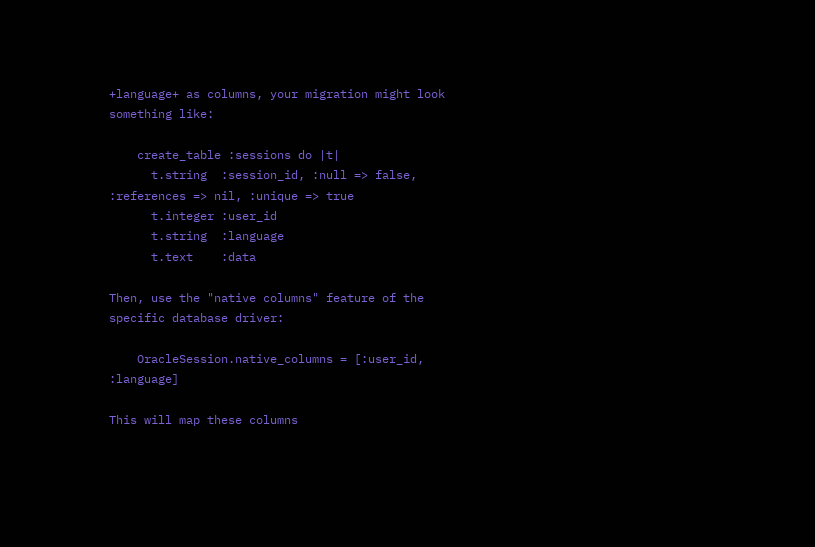+language+ as columns, your migration might look something like:

    create_table :sessions do |t|
      t.string  :session_id, :null => false, :references => nil, :unique => true
      t.integer :user_id
      t.string  :language
      t.text    :data

Then, use the "native columns" feature of the specific database driver:

    OracleSession.native_columns = [:user_id, :language]

This will map these columns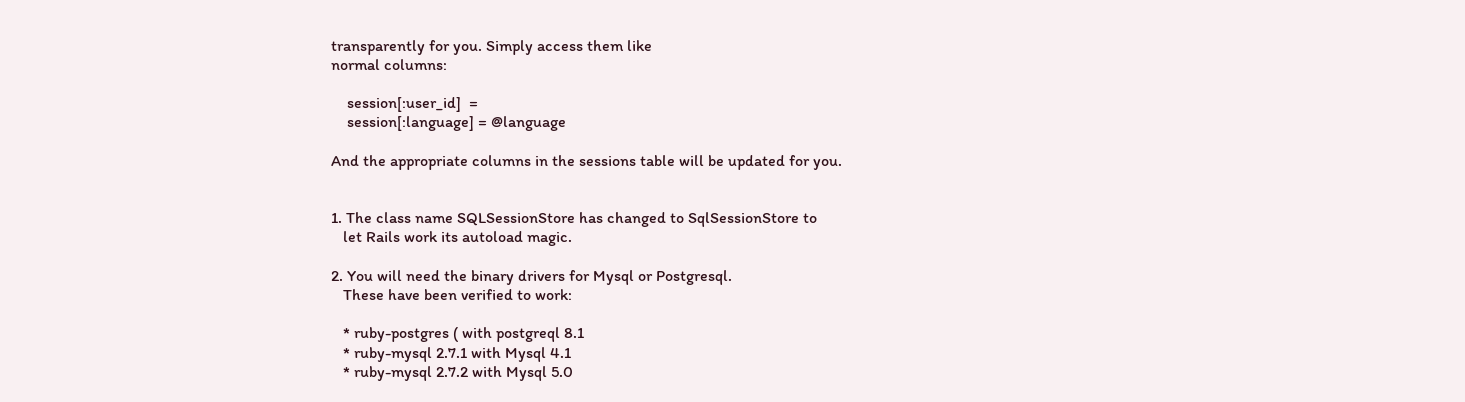transparently for you. Simply access them like
normal columns:

    session[:user_id]  =
    session[:language] = @language

And the appropriate columns in the sessions table will be updated for you.


1. The class name SQLSessionStore has changed to SqlSessionStore to
   let Rails work its autoload magic.

2. You will need the binary drivers for Mysql or Postgresql.
   These have been verified to work:

   * ruby-postgres ( with postgreql 8.1
   * ruby-mysql 2.7.1 with Mysql 4.1
   * ruby-mysql 2.7.2 with Mysql 5.0